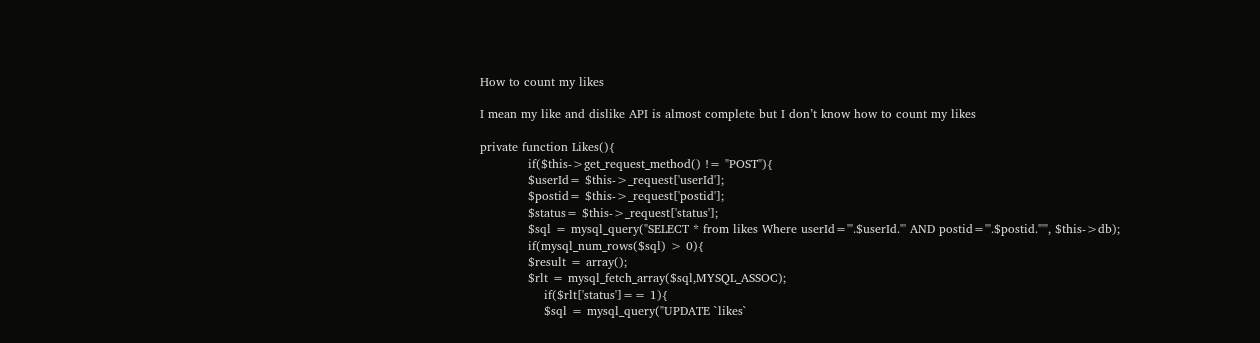How to count my likes

I mean my like and dislike API is almost complete but I don’t know how to count my likes

private function Likes(){
            if($this->get_request_method() != "POST"){
            $userId= $this->_request['userId'];
            $postid= $this->_request['postid'];
            $status= $this->_request['status'];
            $sql = mysql_query("SELECT * from likes Where userId='".$userId."' AND postid='".$postid."'", $this->db);
            if(mysql_num_rows($sql) > 0){
            $result = array();
            $rlt = mysql_fetch_array($sql,MYSQL_ASSOC);
                if($rlt['status']== 1){
                $sql = mysql_query("UPDATE `likes`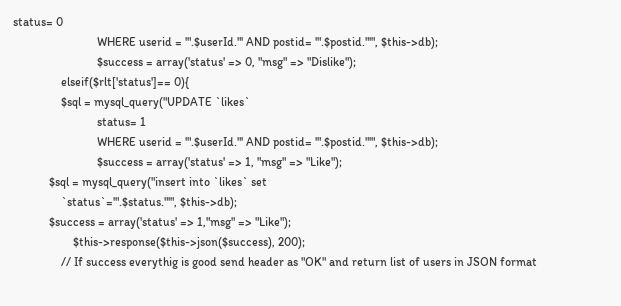status= 0
                            WHERE userid = '".$userId."' AND postid= '".$postid."'", $this->db);
                            $success = array('status' => 0, "msg" => "Dislike");
                elseif($rlt['status']== 0){
                $sql = mysql_query("UPDATE `likes`
                            status= 1
                            WHERE userid = '".$userId."' AND postid= '".$postid."'", $this->db);
                            $success = array('status' => 1, "msg" => "Like");
            $sql = mysql_query("insert into `likes` set
                `status`='".$status."'", $this->db);
            $success = array('status' => 1,"msg" => "Like");
                    $this->response($this->json($success), 200);
                // If success everythig is good send header as "OK" and return list of users in JSON format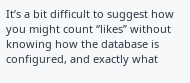It’s a bit difficult to suggest how you might count “likes” without knowing how the database is configured, and exactly what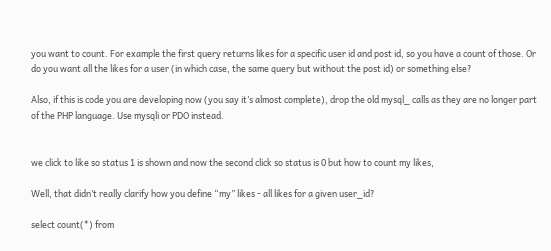you want to count. For example the first query returns likes for a specific user id and post id, so you have a count of those. Or do you want all the likes for a user (in which case, the same query but without the post id) or something else?

Also, if this is code you are developing now (you say it’s almost complete), drop the old mysql_ calls as they are no longer part of the PHP language. Use mysqli or PDO instead.


we click to like so status 1 is shown and now the second click so status is 0 but how to count my likes,

Well, that didn’t really clarify how you define “my” likes - all likes for a given user_id?

select count(*) from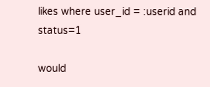likes where user_id = :userid and status=1

would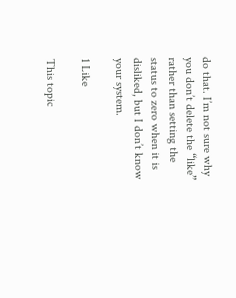do that. I’m not sure why you don’t delete the “like” rather than setting the status to zero when it is disliked, but I don’t know your system.

1 Like

This topic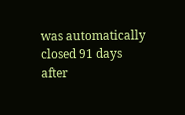was automatically closed 91 days after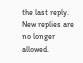the last reply. New replies are no longer allowed.